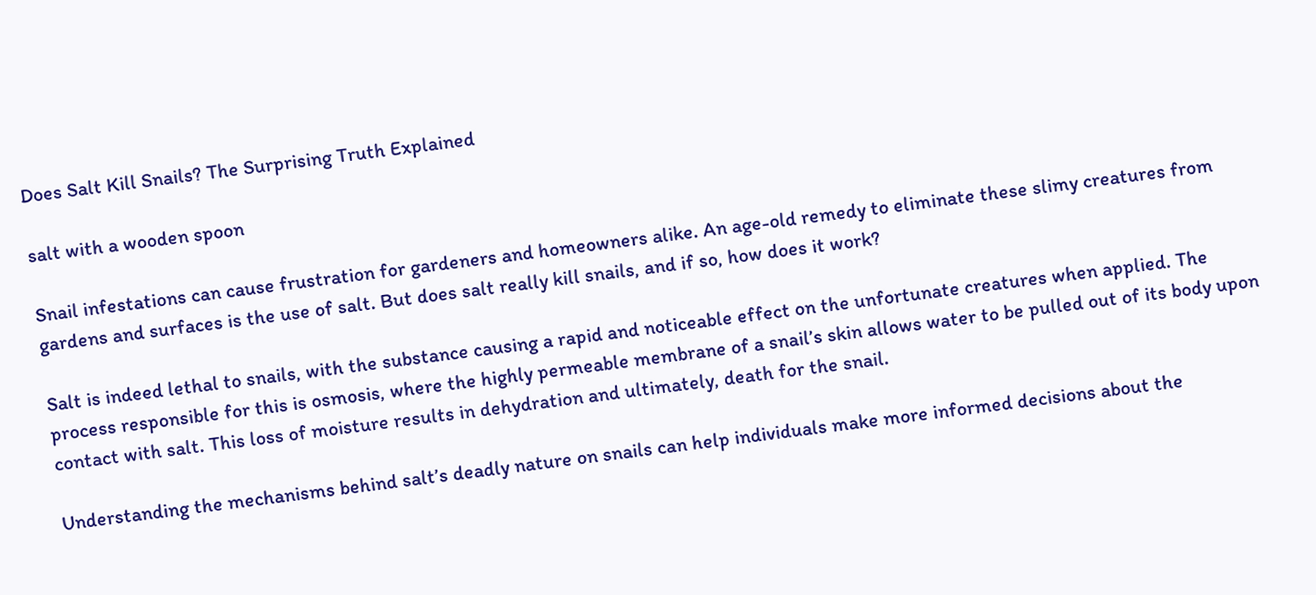Does Salt Kill Snails? The Surprising Truth Explained

salt with a wooden spoon

Snail infestations can cause frustration for gardeners and homeowners alike. An age-old remedy to eliminate these slimy creatures from gardens and surfaces is the use of salt. But does salt really kill snails, and if so, how does it work?

Salt is indeed lethal to snails, with the substance causing a rapid and noticeable effect on the unfortunate creatures when applied. The process responsible for this is osmosis, where the highly permeable membrane of a snail’s skin allows water to be pulled out of its body upon contact with salt. This loss of moisture results in dehydration and ultimately, death for the snail.

Understanding the mechanisms behind salt’s deadly nature on snails can help individuals make more informed decisions about the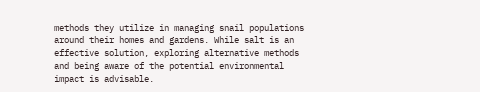methods they utilize in managing snail populations around their homes and gardens. While salt is an effective solution, exploring alternative methods and being aware of the potential environmental impact is advisable.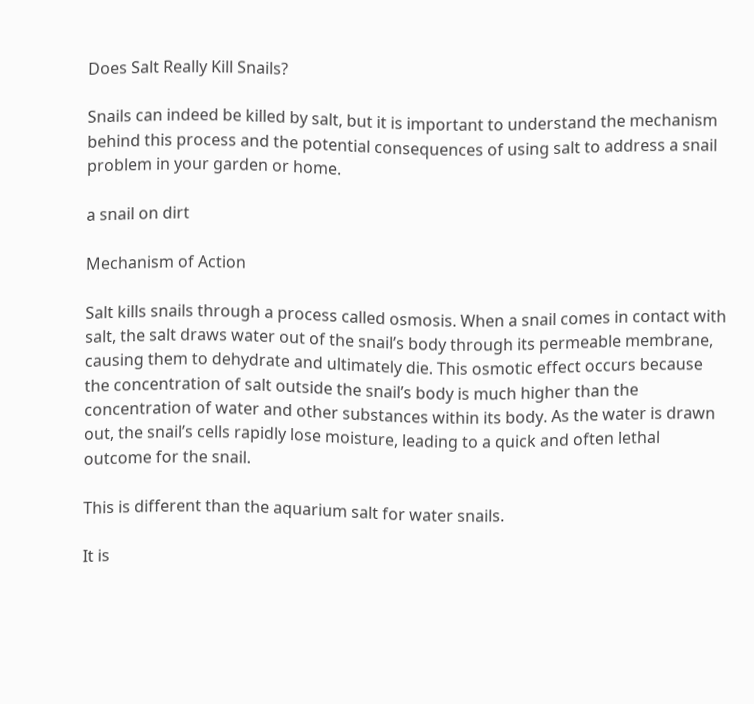Does Salt Really Kill Snails?

Snails can indeed be killed by salt, but it is important to understand the mechanism behind this process and the potential consequences of using salt to address a snail problem in your garden or home.

a snail on dirt

Mechanism of Action

Salt kills snails through a process called osmosis. When a snail comes in contact with salt, the salt draws water out of the snail’s body through its permeable membrane, causing them to dehydrate and ultimately die. This osmotic effect occurs because the concentration of salt outside the snail’s body is much higher than the concentration of water and other substances within its body. As the water is drawn out, the snail’s cells rapidly lose moisture, leading to a quick and often lethal outcome for the snail.

This is different than the aquarium salt for water snails.

It is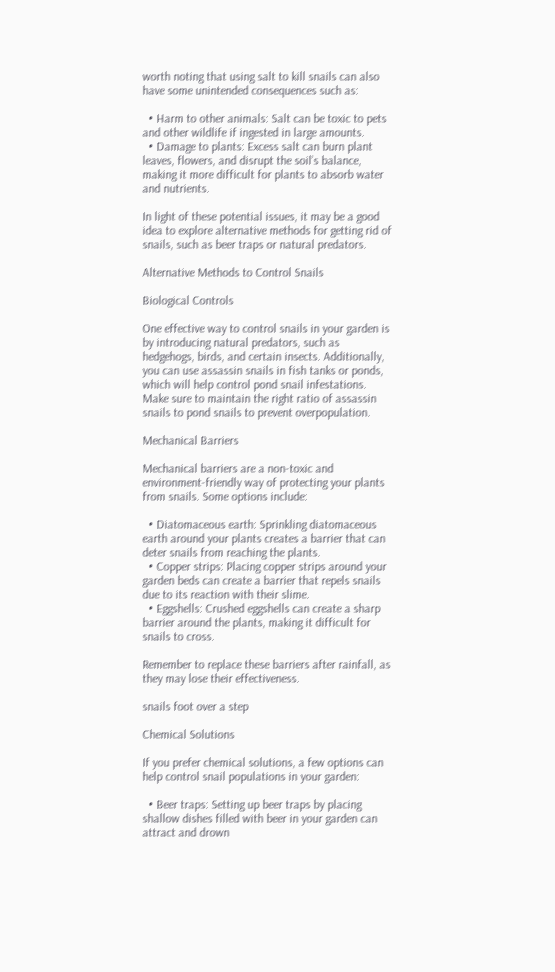worth noting that using salt to kill snails can also have some unintended consequences such as:

  • Harm to other animals: Salt can be toxic to pets and other wildlife if ingested in large amounts.
  • Damage to plants: Excess salt can burn plant leaves, flowers, and disrupt the soil’s balance, making it more difficult for plants to absorb water and nutrients.

In light of these potential issues, it may be a good idea to explore alternative methods for getting rid of snails, such as beer traps or natural predators.

Alternative Methods to Control Snails

Biological Controls

One effective way to control snails in your garden is by introducing natural predators, such as hedgehogs, birds, and certain insects. Additionally, you can use assassin snails in fish tanks or ponds, which will help control pond snail infestations. Make sure to maintain the right ratio of assassin snails to pond snails to prevent overpopulation.

Mechanical Barriers

Mechanical barriers are a non-toxic and environment-friendly way of protecting your plants from snails. Some options include:

  • Diatomaceous earth: Sprinkling diatomaceous earth around your plants creates a barrier that can deter snails from reaching the plants.
  • Copper strips: Placing copper strips around your garden beds can create a barrier that repels snails due to its reaction with their slime.
  • Eggshells: Crushed eggshells can create a sharp barrier around the plants, making it difficult for snails to cross.

Remember to replace these barriers after rainfall, as they may lose their effectiveness.

snails foot over a step

Chemical Solutions

If you prefer chemical solutions, a few options can help control snail populations in your garden:

  • Beer traps: Setting up beer traps by placing shallow dishes filled with beer in your garden can attract and drown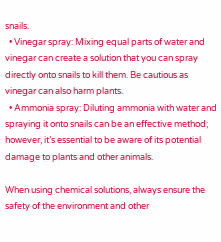snails.
  • Vinegar spray: Mixing equal parts of water and vinegar can create a solution that you can spray directly onto snails to kill them. Be cautious as vinegar can also harm plants.
  • Ammonia spray: Diluting ammonia with water and spraying it onto snails can be an effective method; however, it’s essential to be aware of its potential damage to plants and other animals.

When using chemical solutions, always ensure the safety of the environment and other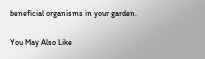beneficial organisms in your garden.

You May Also Like